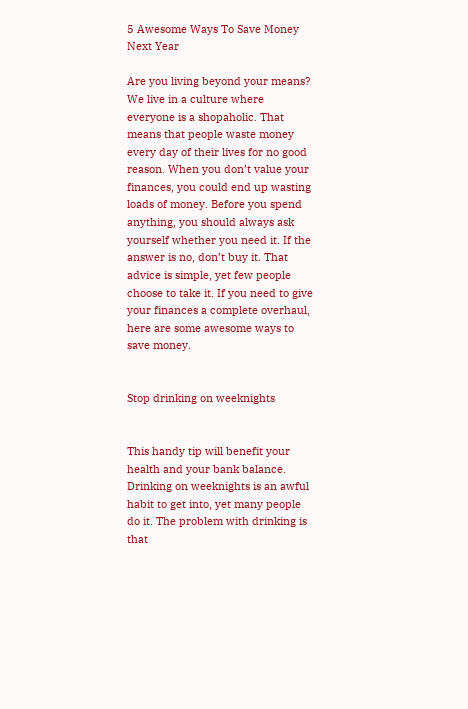5 Awesome Ways To Save Money Next Year

Are you living beyond your means? We live in a culture where everyone is a shopaholic. That means that people waste money every day of their lives for no good reason. When you don’t value your finances, you could end up wasting loads of money. Before you spend anything, you should always ask yourself whether you need it. If the answer is no, don’t buy it. That advice is simple, yet few people choose to take it. If you need to give your finances a complete overhaul, here are some awesome ways to save money.


Stop drinking on weeknights


This handy tip will benefit your health and your bank balance. Drinking on weeknights is an awful habit to get into, yet many people do it. The problem with drinking is that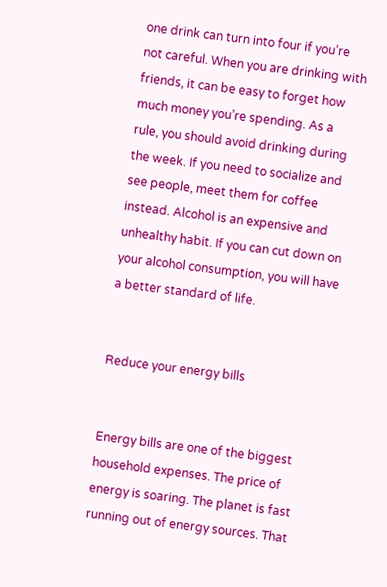one drink can turn into four if you’re not careful. When you are drinking with friends, it can be easy to forget how much money you’re spending. As a rule, you should avoid drinking during the week. If you need to socialize and see people, meet them for coffee instead. Alcohol is an expensive and unhealthy habit. If you can cut down on your alcohol consumption, you will have a better standard of life.


Reduce your energy bills


Energy bills are one of the biggest household expenses. The price of energy is soaring. The planet is fast running out of energy sources. That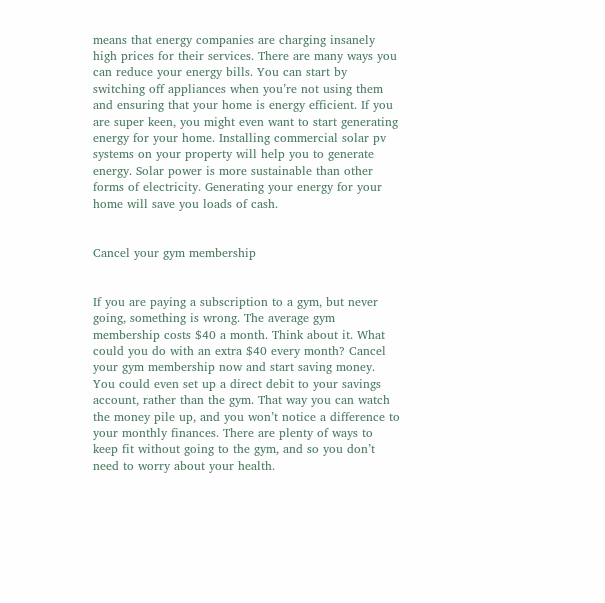means that energy companies are charging insanely high prices for their services. There are many ways you can reduce your energy bills. You can start by switching off appliances when you’re not using them and ensuring that your home is energy efficient. If you are super keen, you might even want to start generating energy for your home. Installing commercial solar pv systems on your property will help you to generate energy. Solar power is more sustainable than other forms of electricity. Generating your energy for your home will save you loads of cash.


Cancel your gym membership


If you are paying a subscription to a gym, but never going, something is wrong. The average gym membership costs $40 a month. Think about it. What could you do with an extra $40 every month? Cancel your gym membership now and start saving money. You could even set up a direct debit to your savings account, rather than the gym. That way you can watch the money pile up, and you won’t notice a difference to your monthly finances. There are plenty of ways to keep fit without going to the gym, and so you don’t need to worry about your health.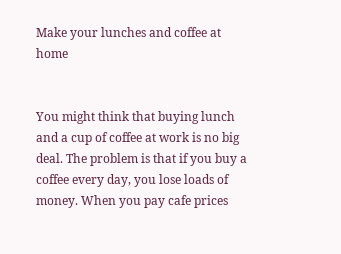Make your lunches and coffee at home


You might think that buying lunch and a cup of coffee at work is no big deal. The problem is that if you buy a coffee every day, you lose loads of money. When you pay cafe prices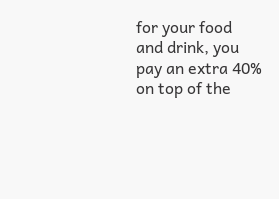for your food and drink, you pay an extra 40% on top of the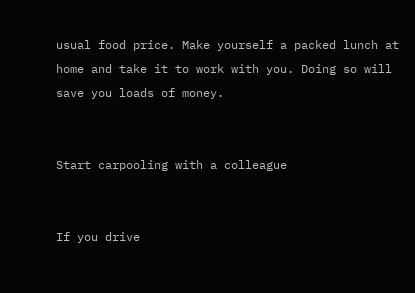usual food price. Make yourself a packed lunch at home and take it to work with you. Doing so will save you loads of money.


Start carpooling with a colleague


If you drive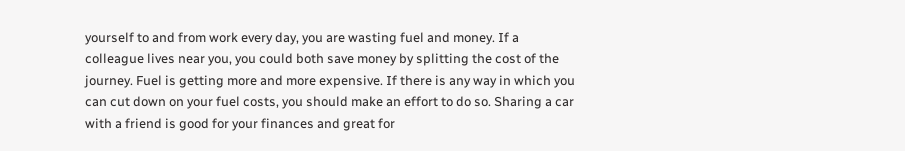yourself to and from work every day, you are wasting fuel and money. If a colleague lives near you, you could both save money by splitting the cost of the journey. Fuel is getting more and more expensive. If there is any way in which you can cut down on your fuel costs, you should make an effort to do so. Sharing a car with a friend is good for your finances and great for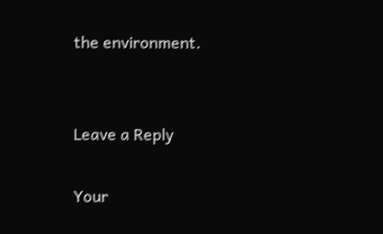the environment.


Leave a Reply

Your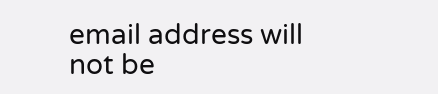email address will not be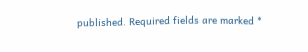published. Required fields are marked *